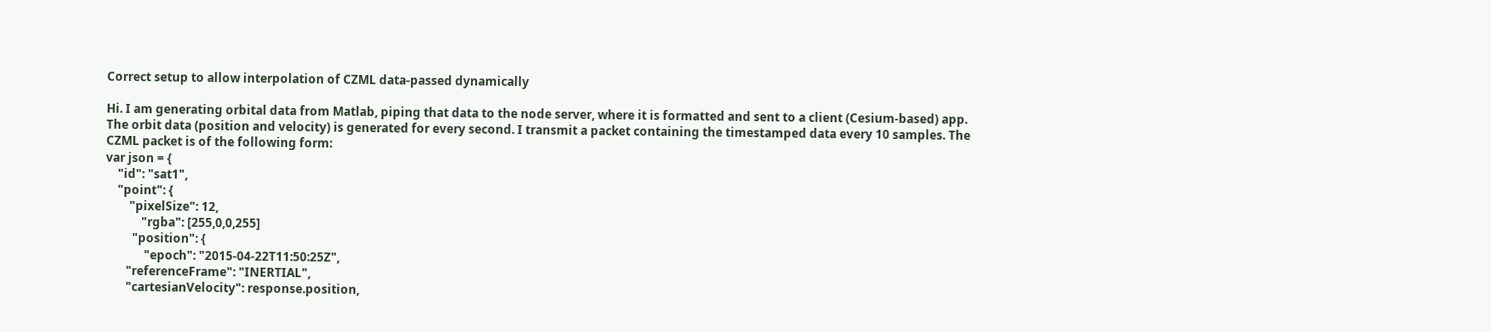Correct setup to allow interpolation of CZML data-passed dynamically

Hi. I am generating orbital data from Matlab, piping that data to the node server, where it is formatted and sent to a client (Cesium-based) app.
The orbit data (position and velocity) is generated for every second. I transmit a packet containing the timestamped data every 10 samples. The CZML packet is of the following form:
var json = {
    "id": "sat1",
    "point": {
        "pixelSize": 12,
            "rgba": [255,0,0,255]
         "position": {
             "epoch": "2015-04-22T11:50:25Z",
       "referenceFrame": "INERTIAL",
       "cartesianVelocity": response.position,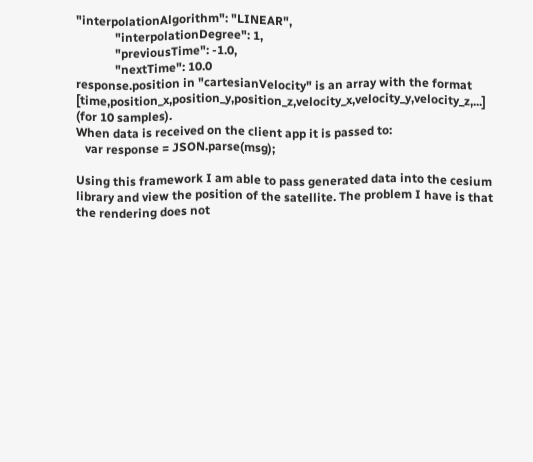"interpolationAlgorithm": "LINEAR",
             "interpolationDegree": 1,
             "previousTime": -1.0,
             "nextTime": 10.0
response.position in "cartesianVelocity" is an array with the format [time,position_x,position_y,position_z,velocity_x,velocity_y,velocity_z,...] (for 10 samples).
When data is received on the client app it is passed to:
   var response = JSON.parse(msg);

Using this framework I am able to pass generated data into the cesium library and view the position of the satellite. The problem I have is that the rendering does not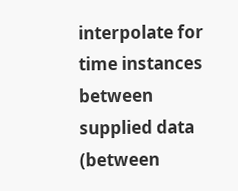interpolate for time instances between supplied data (between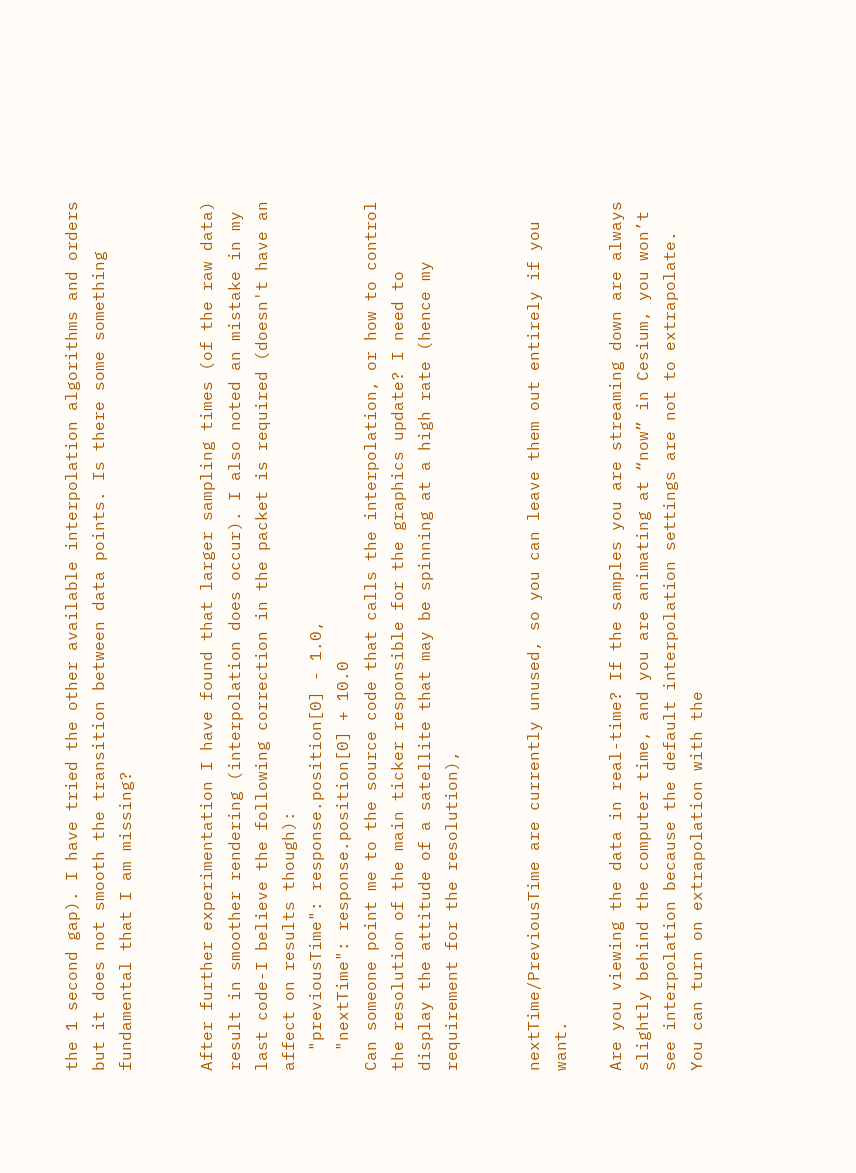the 1 second gap). I have tried the other available interpolation algorithms and orders but it does not smooth the transition between data points. Is there some something fundamental that I am missing?


After further experimentation I have found that larger sampling times (of the raw data) result in smoother rendering (interpolation does occur). I also noted an mistake in my last code-I believe the following correction in the packet is required (doesn't have an affect on results though):
  "previousTime": response.position[0] - 1.0,
  "nextTime": response.position[0] + 10.0
Can someone point me to the source code that calls the interpolation, or how to control the resolution of the main ticker responsible for the graphics update? I need to display the attitude of a satellite that may be spinning at a high rate (hence my requirement for the resolution),


nextTime/PreviousTime are currently unused, so you can leave them out entirely if you want.

Are you viewing the data in real-time? If the samples you are streaming down are always slightly behind the computer time, and you are animating at “now” in Cesium, you won’t see interpolation because the default interpolation settings are not to extrapolate. You can turn on extrapolation with the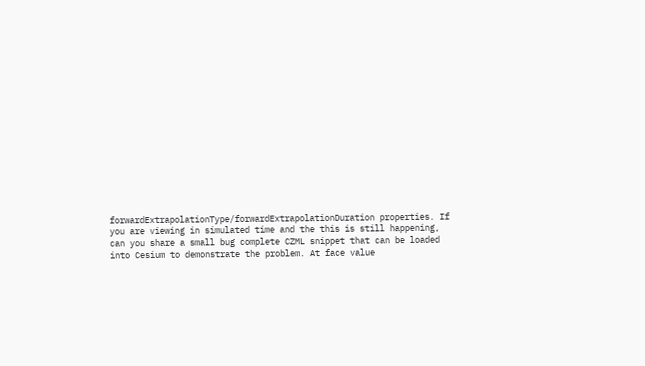forwardExtrapolationType/forwardExtrapolationDuration properties. If you are viewing in simulated time and the this is still happening, can you share a small bug complete CZML snippet that can be loaded into Cesium to demonstrate the problem. At face value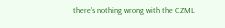there’s nothing wrong with the CZML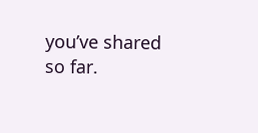you’ve shared so far.